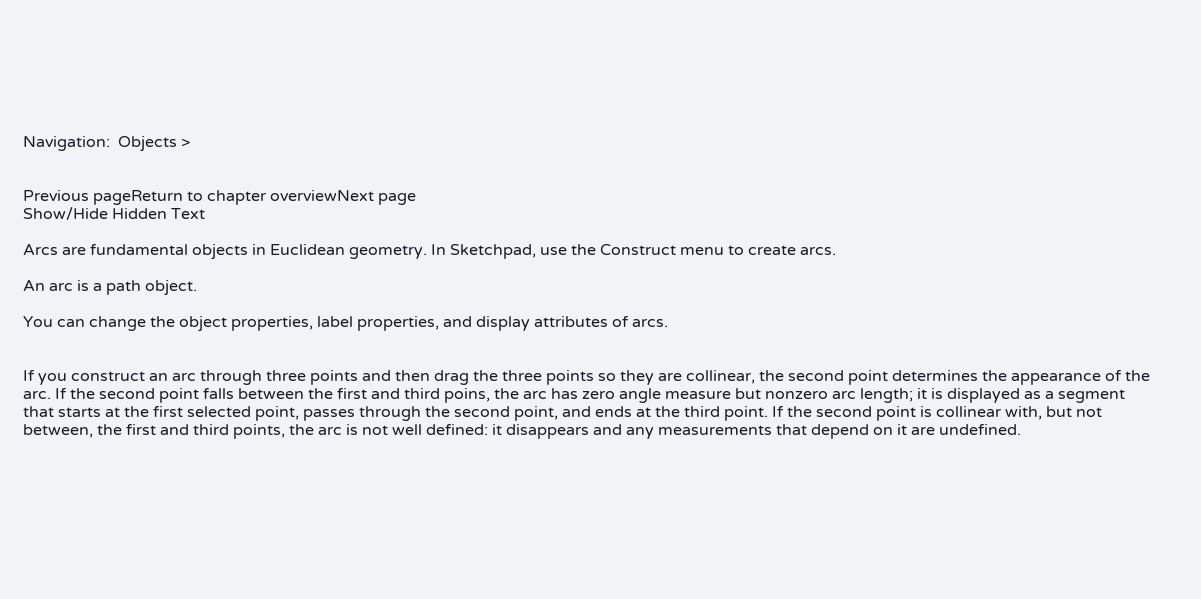Navigation:  Objects >


Previous pageReturn to chapter overviewNext page
Show/Hide Hidden Text

Arcs are fundamental objects in Euclidean geometry. In Sketchpad, use the Construct menu to create arcs.

An arc is a path object.

You can change the object properties, label properties, and display attributes of arcs.


If you construct an arc through three points and then drag the three points so they are collinear, the second point determines the appearance of the arc. If the second point falls between the first and third poins, the arc has zero angle measure but nonzero arc length; it is displayed as a segment that starts at the first selected point, passes through the second point, and ends at the third point. If the second point is collinear with, but not between, the first and third points, the arc is not well defined: it disappears and any measurements that depend on it are undefined.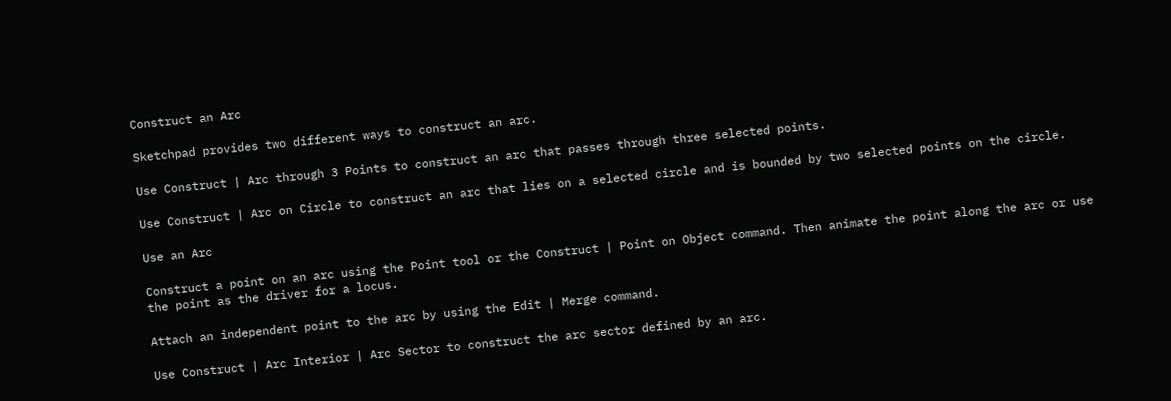Construct an Arc

Sketchpad provides two different ways to construct an arc.

Use Construct | Arc through 3 Points to construct an arc that passes through three selected points.

Use Construct | Arc on Circle to construct an arc that lies on a selected circle and is bounded by two selected points on the circle.

Use an Arc

Construct a point on an arc using the Point tool or the Construct | Point on Object command. Then animate the point along the arc or use the point as the driver for a locus.

Attach an independent point to the arc by using the Edit | Merge command.

Use Construct | Arc Interior | Arc Sector to construct the arc sector defined by an arc.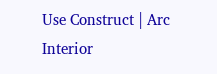Use Construct | Arc Interior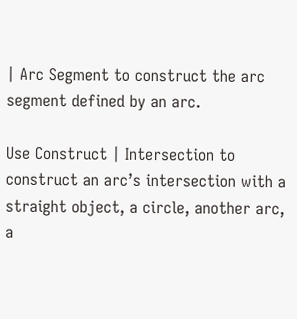| Arc Segment to construct the arc segment defined by an arc.

Use Construct | Intersection to construct an arc’s intersection with a straight object, a circle, another arc, a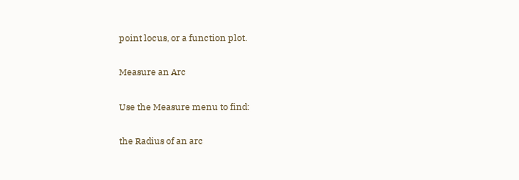point locus, or a function plot.

Measure an Arc

Use the Measure menu to find:

the Radius of an arc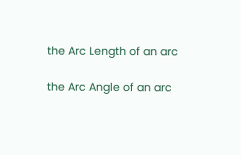the Arc Length of an arc

the Arc Angle of an arc